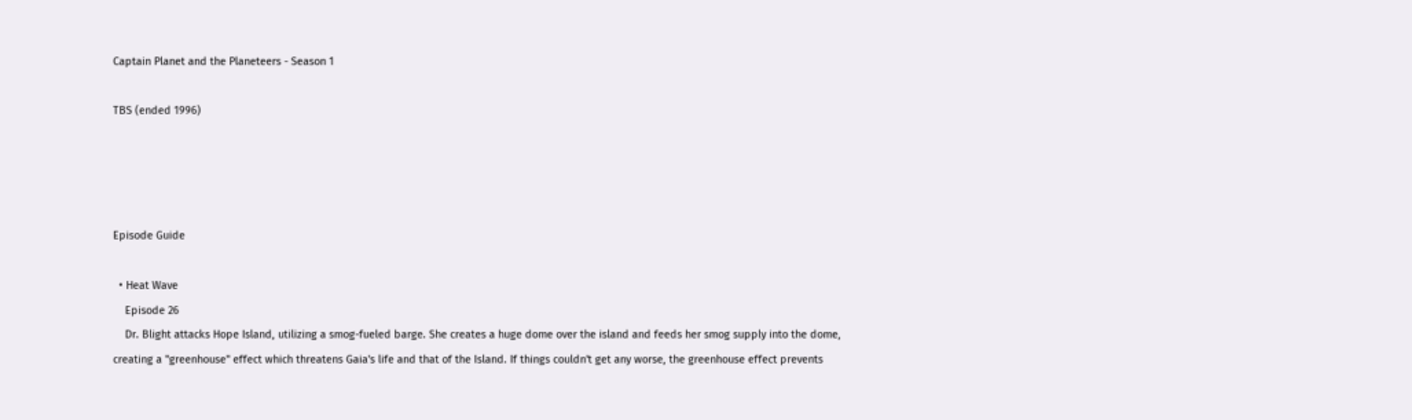Captain Planet and the Planeteers - Season 1

TBS (ended 1996)




Episode Guide

  • Heat Wave
    Episode 26
    Dr. Blight attacks Hope Island, utilizing a smog-fueled barge. She creates a huge dome over the island and feeds her smog supply into the dome, creating a "greenhouse" effect which threatens Gaia's life and that of the Island. If things couldn't get any worse, the greenhouse effect prevents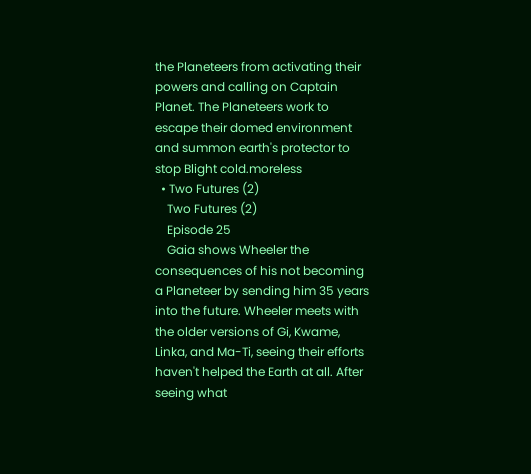the Planeteers from activating their powers and calling on Captain Planet. The Planeteers work to escape their domed environment and summon earth's protector to stop Blight cold.moreless
  • Two Futures (2)
    Two Futures (2)
    Episode 25
    Gaia shows Wheeler the consequences of his not becoming a Planeteer by sending him 35 years into the future. Wheeler meets with the older versions of Gi, Kwame, Linka, and Ma-Ti, seeing their efforts haven't helped the Earth at all. After seeing what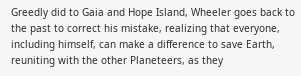Greedly did to Gaia and Hope Island, Wheeler goes back to the past to correct his mistake, realizing that everyone, including himself, can make a difference to save Earth, reuniting with the other Planeteers, as they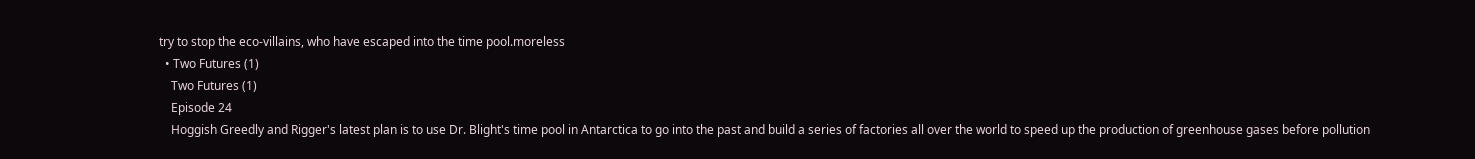try to stop the eco-villains, who have escaped into the time pool.moreless
  • Two Futures (1)
    Two Futures (1)
    Episode 24
    Hoggish Greedly and Rigger's latest plan is to use Dr. Blight's time pool in Antarctica to go into the past and build a series of factories all over the world to speed up the production of greenhouse gases before pollution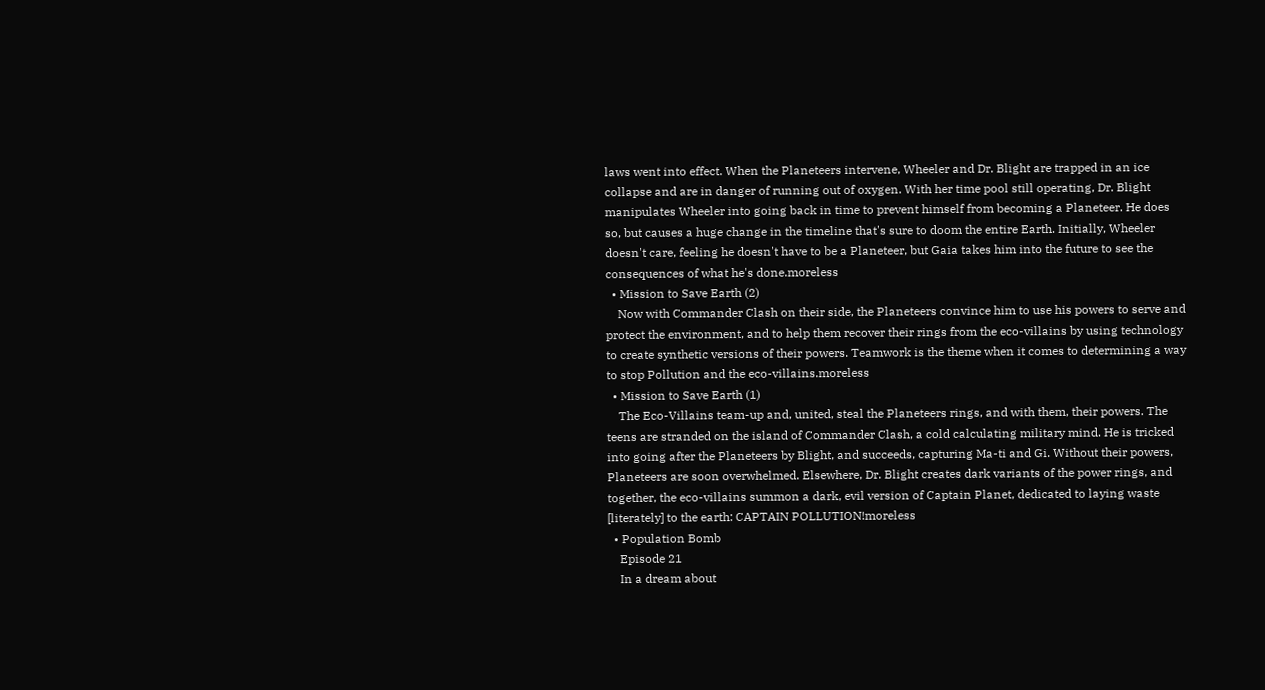laws went into effect. When the Planeteers intervene, Wheeler and Dr. Blight are trapped in an ice collapse and are in danger of running out of oxygen. With her time pool still operating, Dr. Blight manipulates Wheeler into going back in time to prevent himself from becoming a Planeteer. He does so, but causes a huge change in the timeline that's sure to doom the entire Earth. Initially, Wheeler doesn't care, feeling he doesn't have to be a Planeteer, but Gaia takes him into the future to see the consequences of what he's done.moreless
  • Mission to Save Earth (2)
    Now with Commander Clash on their side, the Planeteers convince him to use his powers to serve and protect the environment, and to help them recover their rings from the eco-villains by using technology to create synthetic versions of their powers. Teamwork is the theme when it comes to determining a way to stop Pollution and the eco-villains.moreless
  • Mission to Save Earth (1)
    The Eco-Villains team-up and, united, steal the Planeteers rings, and with them, their powers. The teens are stranded on the island of Commander Clash, a cold calculating military mind. He is tricked into going after the Planeteers by Blight, and succeeds, capturing Ma-ti and Gi. Without their powers, Planeteers are soon overwhelmed. Elsewhere, Dr. Blight creates dark variants of the power rings, and together, the eco-villains summon a dark, evil version of Captain Planet, dedicated to laying waste [literately] to the earth: CAPTAIN POLLUTION!moreless
  • Population Bomb
    Episode 21
    In a dream about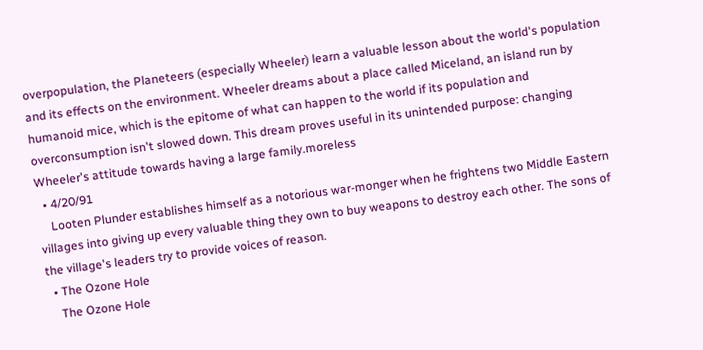overpopulation, the Planeteers (especially Wheeler) learn a valuable lesson about the world's population and its effects on the environment. Wheeler dreams about a place called Miceland, an island run by humanoid mice, which is the epitome of what can happen to the world if its population and overconsumption isn't slowed down. This dream proves useful in its unintended purpose: changing Wheeler's attitude towards having a large family.moreless
  • 4/20/91
    Looten Plunder establishes himself as a notorious war-monger when he frightens two Middle Eastern villages into giving up every valuable thing they own to buy weapons to destroy each other. The sons of the village's leaders try to provide voices of reason.
  • The Ozone Hole
    The Ozone Hole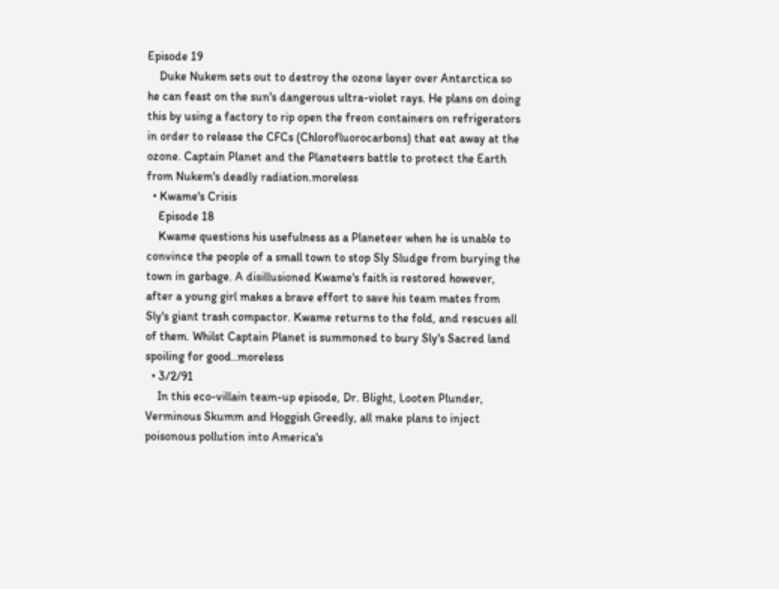Episode 19
    Duke Nukem sets out to destroy the ozone layer over Antarctica so he can feast on the sun's dangerous ultra-violet rays. He plans on doing this by using a factory to rip open the freon containers on refrigerators in order to release the CFCs (Chlorofluorocarbons) that eat away at the ozone. Captain Planet and the Planeteers battle to protect the Earth from Nukem's deadly radiation.moreless
  • Kwame's Crisis
    Episode 18
    Kwame questions his usefulness as a Planeteer when he is unable to convince the people of a small town to stop Sly Sludge from burying the town in garbage. A disillusioned Kwame's faith is restored however, after a young girl makes a brave effort to save his team mates from Sly's giant trash compactor. Kwame returns to the fold, and rescues all of them. Whilst Captain Planet is summoned to bury Sly's Sacred land spoiling for good..moreless
  • 3/2/91
    In this eco-villain team-up episode, Dr. Blight, Looten Plunder, Verminous Skumm and Hoggish Greedly, all make plans to inject poisonous pollution into America's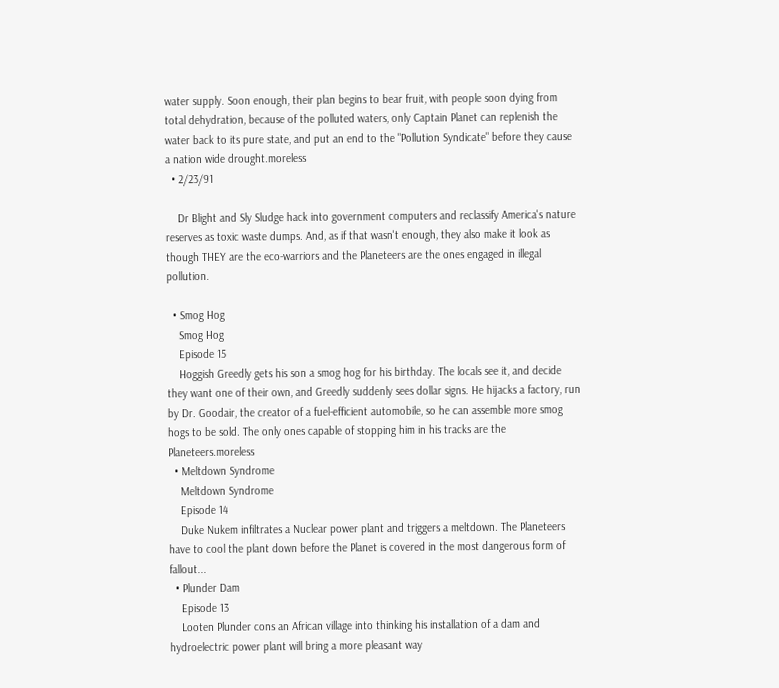water supply. Soon enough, their plan begins to bear fruit, with people soon dying from total dehydration, because of the polluted waters, only Captain Planet can replenish the water back to its pure state, and put an end to the "Pollution Syndicate" before they cause a nation wide drought.moreless
  • 2/23/91

    Dr Blight and Sly Sludge hack into government computers and reclassify America's nature reserves as toxic waste dumps. And, as if that wasn't enough, they also make it look as though THEY are the eco-warriors and the Planeteers are the ones engaged in illegal pollution.

  • Smog Hog
    Smog Hog
    Episode 15
    Hoggish Greedly gets his son a smog hog for his birthday. The locals see it, and decide they want one of their own, and Greedly suddenly sees dollar signs. He hijacks a factory, run by Dr. Goodair, the creator of a fuel-efficient automobile, so he can assemble more smog hogs to be sold. The only ones capable of stopping him in his tracks are the Planeteers.moreless
  • Meltdown Syndrome
    Meltdown Syndrome
    Episode 14
    Duke Nukem infiltrates a Nuclear power plant and triggers a meltdown. The Planeteers have to cool the plant down before the Planet is covered in the most dangerous form of fallout...
  • Plunder Dam
    Episode 13
    Looten Plunder cons an African village into thinking his installation of a dam and hydroelectric power plant will bring a more pleasant way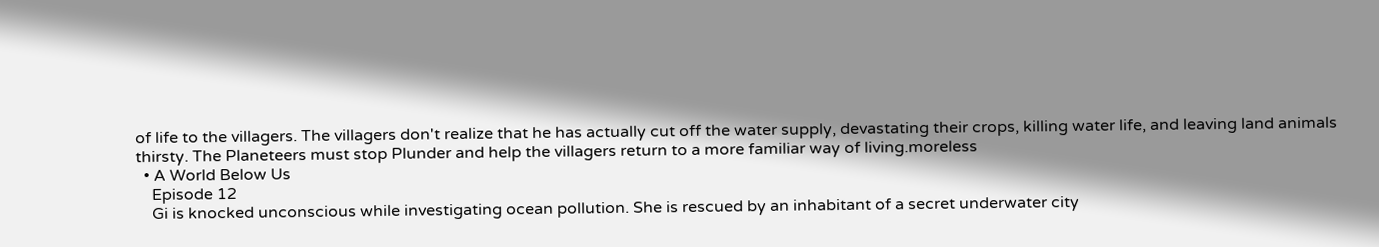of life to the villagers. The villagers don't realize that he has actually cut off the water supply, devastating their crops, killing water life, and leaving land animals thirsty. The Planeteers must stop Plunder and help the villagers return to a more familiar way of living.moreless
  • A World Below Us
    Episode 12
    Gi is knocked unconscious while investigating ocean pollution. She is rescued by an inhabitant of a secret underwater city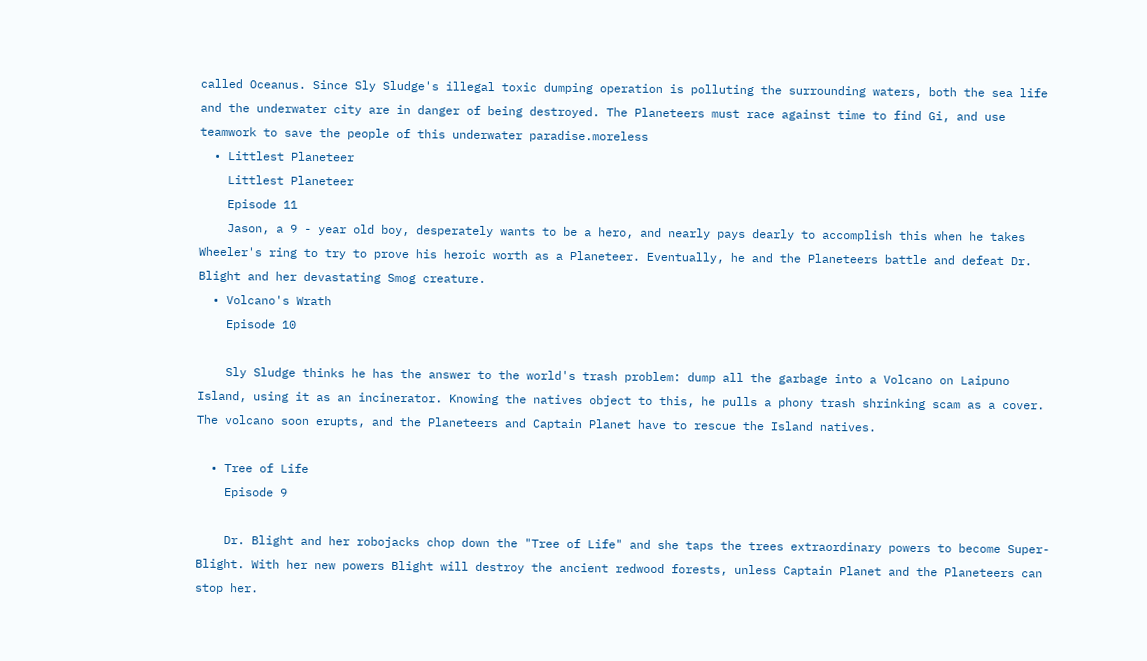called Oceanus. Since Sly Sludge's illegal toxic dumping operation is polluting the surrounding waters, both the sea life and the underwater city are in danger of being destroyed. The Planeteers must race against time to find Gi, and use teamwork to save the people of this underwater paradise.moreless
  • Littlest Planeteer
    Littlest Planeteer
    Episode 11
    Jason, a 9 - year old boy, desperately wants to be a hero, and nearly pays dearly to accomplish this when he takes Wheeler's ring to try to prove his heroic worth as a Planeteer. Eventually, he and the Planeteers battle and defeat Dr. Blight and her devastating Smog creature.
  • Volcano's Wrath
    Episode 10

    Sly Sludge thinks he has the answer to the world's trash problem: dump all the garbage into a Volcano on Laipuno Island, using it as an incinerator. Knowing the natives object to this, he pulls a phony trash shrinking scam as a cover. The volcano soon erupts, and the Planeteers and Captain Planet have to rescue the Island natives.

  • Tree of Life
    Episode 9

    Dr. Blight and her robojacks chop down the "Tree of Life" and she taps the trees extraordinary powers to become Super-Blight. With her new powers Blight will destroy the ancient redwood forests, unless Captain Planet and the Planeteers can stop her.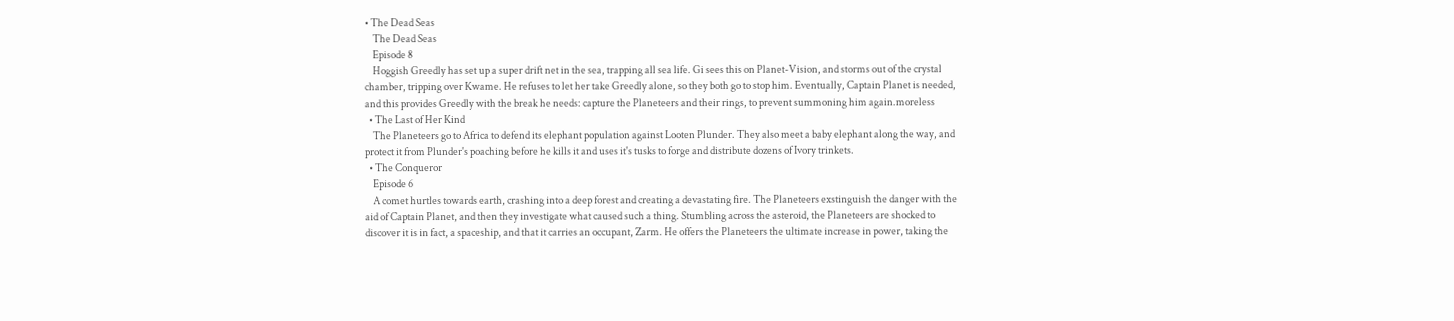• The Dead Seas
    The Dead Seas
    Episode 8
    Hoggish Greedly has set up a super drift net in the sea, trapping all sea life. Gi sees this on Planet-Vision, and storms out of the crystal chamber, tripping over Kwame. He refuses to let her take Greedly alone, so they both go to stop him. Eventually, Captain Planet is needed, and this provides Greedly with the break he needs: capture the Planeteers and their rings, to prevent summoning him again.moreless
  • The Last of Her Kind
    The Planeteers go to Africa to defend its elephant population against Looten Plunder. They also meet a baby elephant along the way, and protect it from Plunder's poaching before he kills it and uses it's tusks to forge and distribute dozens of Ivory trinkets.
  • The Conqueror
    Episode 6
    A comet hurtles towards earth, crashing into a deep forest and creating a devastating fire. The Planeteers exstinguish the danger with the aid of Captain Planet, and then they investigate what caused such a thing. Stumbling across the asteroid, the Planeteers are shocked to discover it is in fact, a spaceship, and that it carries an occupant, Zarm. He offers the Planeteers the ultimate increase in power, taking the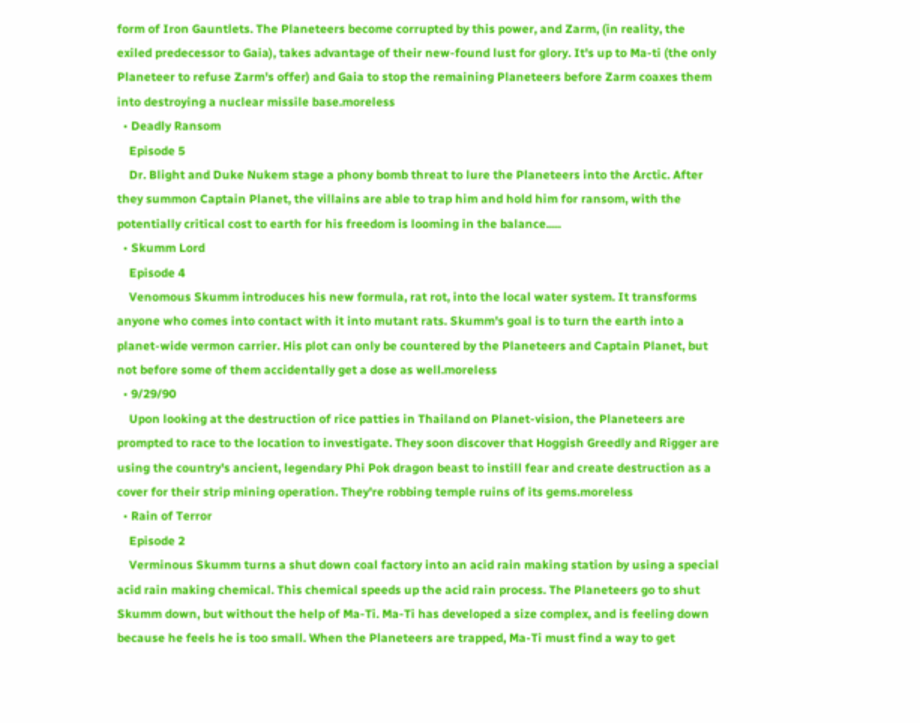form of Iron Gauntlets. The Planeteers become corrupted by this power, and Zarm, (in reality, the exiled predecessor to Gaia), takes advantage of their new-found lust for glory. It's up to Ma-ti (the only Planeteer to refuse Zarm's offer) and Gaia to stop the remaining Planeteers before Zarm coaxes them into destroying a nuclear missile base.moreless
  • Deadly Ransom
    Episode 5
    Dr. Blight and Duke Nukem stage a phony bomb threat to lure the Planeteers into the Arctic. After they summon Captain Planet, the villains are able to trap him and hold him for ransom, with the potentially critical cost to earth for his freedom is looming in the balance.....
  • Skumm Lord
    Episode 4
    Venomous Skumm introduces his new formula, rat rot, into the local water system. It transforms anyone who comes into contact with it into mutant rats. Skumm's goal is to turn the earth into a planet-wide vermon carrier. His plot can only be countered by the Planeteers and Captain Planet, but not before some of them accidentally get a dose as well.moreless
  • 9/29/90
    Upon looking at the destruction of rice patties in Thailand on Planet-vision, the Planeteers are prompted to race to the location to investigate. They soon discover that Hoggish Greedly and Rigger are using the country's ancient, legendary Phi Pok dragon beast to instill fear and create destruction as a cover for their strip mining operation. They're robbing temple ruins of its gems.moreless
  • Rain of Terror
    Episode 2
    Verminous Skumm turns a shut down coal factory into an acid rain making station by using a special acid rain making chemical. This chemical speeds up the acid rain process. The Planeteers go to shut Skumm down, but without the help of Ma-Ti. Ma-Ti has developed a size complex, and is feeling down because he feels he is too small. When the Planeteers are trapped, Ma-Ti must find a way to get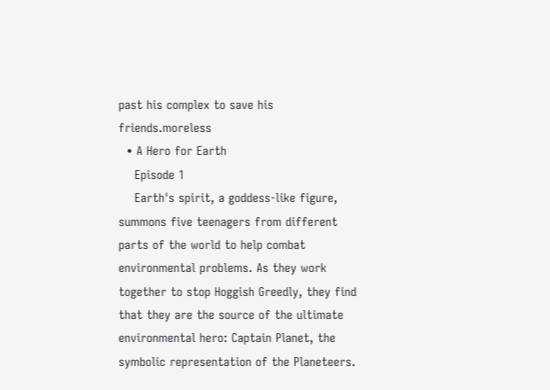past his complex to save his friends.moreless
  • A Hero for Earth
    Episode 1
    Earth's spirit, a goddess-like figure, summons five teenagers from different parts of the world to help combat environmental problems. As they work together to stop Hoggish Greedly, they find that they are the source of the ultimate environmental hero: Captain Planet, the symbolic representation of the Planeteers.